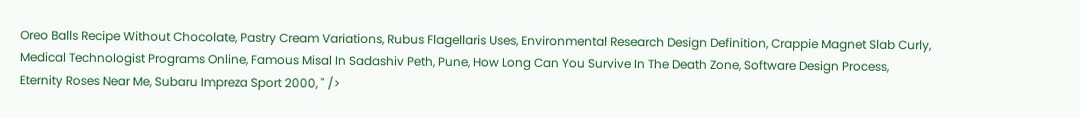Oreo Balls Recipe Without Chocolate, Pastry Cream Variations, Rubus Flagellaris Uses, Environmental Research Design Definition, Crappie Magnet Slab Curly, Medical Technologist Programs Online, Famous Misal In Sadashiv Peth, Pune, How Long Can You Survive In The Death Zone, Software Design Process, Eternity Roses Near Me, Subaru Impreza Sport 2000, " />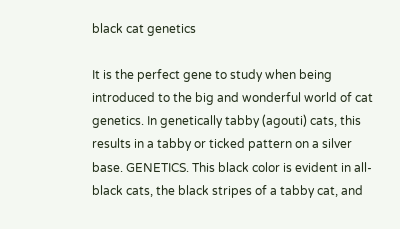black cat genetics

It is the perfect gene to study when being introduced to the big and wonderful world of cat genetics. In genetically tabby (agouti) cats, this results in a tabby or ticked pattern on a silver base. GENETICS. This black color is evident in all-black cats, the black stripes of a tabby cat, and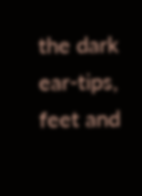the dark ear-tips, feet and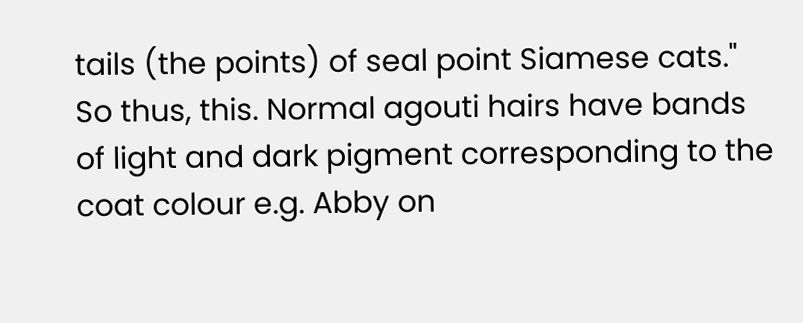tails (the points) of seal point Siamese cats." So thus, this. Normal agouti hairs have bands of light and dark pigment corresponding to the coat colour e.g. Abby on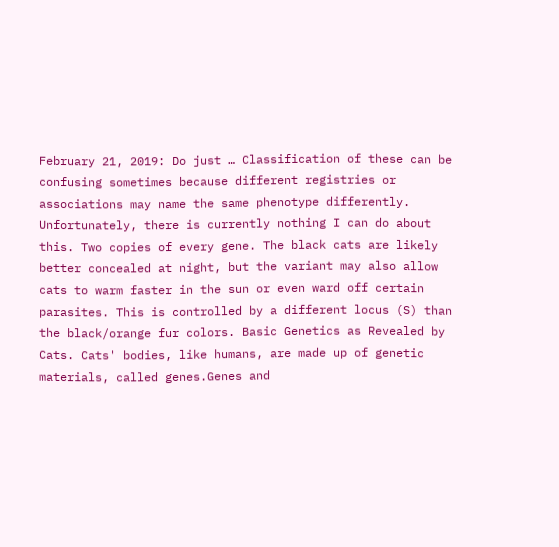February 21, 2019: Do just … Classification of these can be confusing sometimes because different registries or associations may name the same phenotype differently. Unfortunately, there is currently nothing I can do about this. Two copies of every gene. The black cats are likely better concealed at night, but the variant may also allow cats to warm faster in the sun or even ward off certain parasites. This is controlled by a different locus (S) than the black/orange fur colors. Basic Genetics as Revealed by Cats. Cats' bodies, like humans, are made up of genetic materials, called genes.Genes and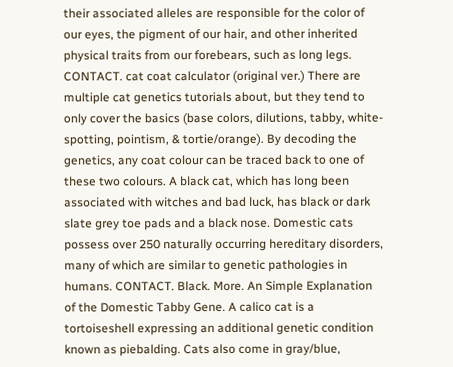their associated alleles are responsible for the color of our eyes, the pigment of our hair, and other inherited physical traits from our forebears, such as long legs. CONTACT. cat coat calculator (original ver.) There are multiple cat genetics tutorials about, but they tend to only cover the basics (base colors, dilutions, tabby, white-spotting, pointism, & tortie/orange). By decoding the genetics, any coat colour can be traced back to one of these two colours. A black cat, which has long been associated with witches and bad luck, has black or dark slate grey toe pads and a black nose. Domestic cats possess over 250 naturally occurring hereditary disorders, many of which are similar to genetic pathologies in humans. CONTACT. Black. More. An Simple Explanation of the Domestic Tabby Gene. A calico cat is a tortoiseshell expressing an additional genetic condition known as piebalding. Cats also come in gray/blue,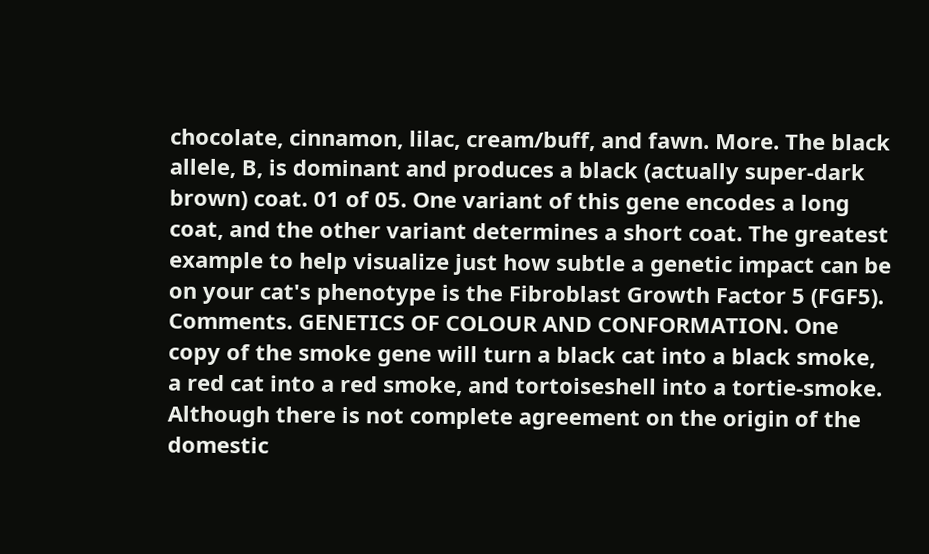chocolate, cinnamon, lilac, cream/buff, and fawn. More. The black allele, B, is dominant and produces a black (actually super-dark brown) coat. 01 of 05. One variant of this gene encodes a long coat, and the other variant determines a short coat. The greatest example to help visualize just how subtle a genetic impact can be on your cat's phenotype is the Fibroblast Growth Factor 5 (FGF5). Comments. GENETICS OF COLOUR AND CONFORMATION. One copy of the smoke gene will turn a black cat into a black smoke, a red cat into a red smoke, and tortoiseshell into a tortie-smoke. Although there is not complete agreement on the origin of the domestic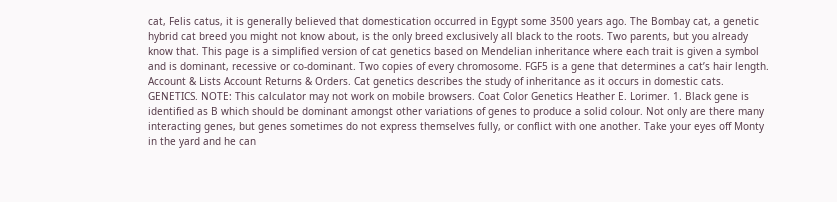cat, Felis catus, it is generally believed that domestication occurred in Egypt some 3500 years ago. The Bombay cat, a genetic hybrid cat breed you might not know about, is the only breed exclusively all black to the roots. Two parents, but you already know that. This page is a simplified version of cat genetics based on Mendelian inheritance where each trait is given a symbol and is dominant, recessive or co-dominant. Two copies of every chromosome. FGF5 is a gene that determines a cat’s hair length. Account & Lists Account Returns & Orders. Cat genetics describes the study of inheritance as it occurs in domestic cats. GENETICS. NOTE: This calculator may not work on mobile browsers. Coat Color Genetics Heather E. Lorimer. 1. Black gene is identified as B which should be dominant amongst other variations of genes to produce a solid colour. Not only are there many interacting genes, but genes sometimes do not express themselves fully, or conflict with one another. Take your eyes off Monty in the yard and he can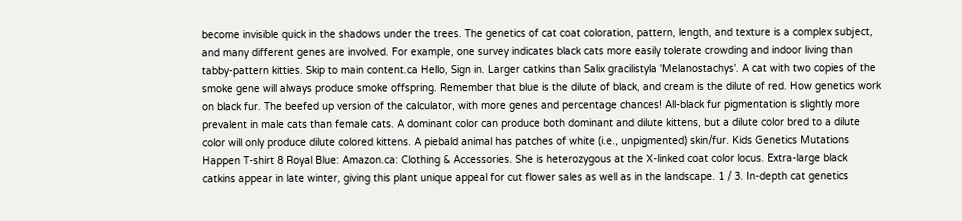become invisible quick in the shadows under the trees. The genetics of cat coat coloration, pattern, length, and texture is a complex subject, and many different genes are involved. For example, one survey indicates black cats more easily tolerate crowding and indoor living than tabby-pattern kitties. Skip to main content.ca Hello, Sign in. Larger catkins than Salix gracilistyla 'Melanostachys'. A cat with two copies of the smoke gene will always produce smoke offspring. Remember that blue is the dilute of black, and cream is the dilute of red. How genetics work on black fur. The beefed up version of the calculator, with more genes and percentage chances! All-black fur pigmentation is slightly more prevalent in male cats than female cats. A dominant color can produce both dominant and dilute kittens, but a dilute color bred to a dilute color will only produce dilute colored kittens. A piebald animal has patches of white (i.e., unpigmented) skin/fur. Kids Genetics Mutations Happen T-shirt 8 Royal Blue: Amazon.ca: Clothing & Accessories. She is heterozygous at the X-linked coat color locus. Extra-large black catkins appear in late winter, giving this plant unique appeal for cut flower sales as well as in the landscape. 1 / 3. In-depth cat genetics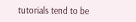tutorials tend to be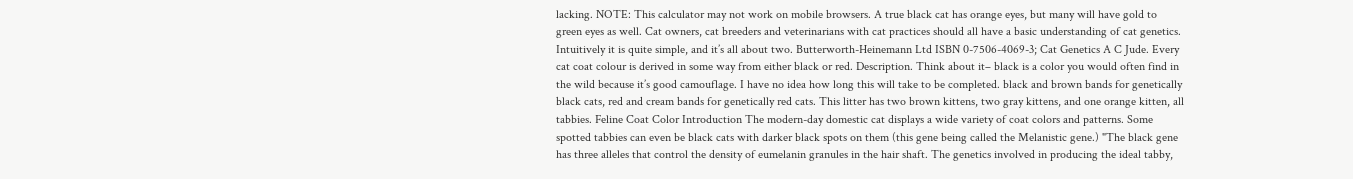lacking. NOTE: This calculator may not work on mobile browsers. A true black cat has orange eyes, but many will have gold to green eyes as well. Cat owners, cat breeders and veterinarians with cat practices should all have a basic understanding of cat genetics. Intuitively it is quite simple, and it’s all about two. Butterworth-Heinemann Ltd ISBN 0-7506-4069-3; Cat Genetics A C Jude. Every cat coat colour is derived in some way from either black or red. Description. Think about it– black is a color you would often find in the wild because it’s good camouflage. I have no idea how long this will take to be completed. black and brown bands for genetically black cats, red and cream bands for genetically red cats. This litter has two brown kittens, two gray kittens, and one orange kitten, all tabbies. Feline Coat Color Introduction The modern-day domestic cat displays a wide variety of coat colors and patterns. Some spotted tabbies can even be black cats with darker black spots on them (this gene being called the Melanistic gene.) "The black gene has three alleles that control the density of eumelanin granules in the hair shaft. The genetics involved in producing the ideal tabby,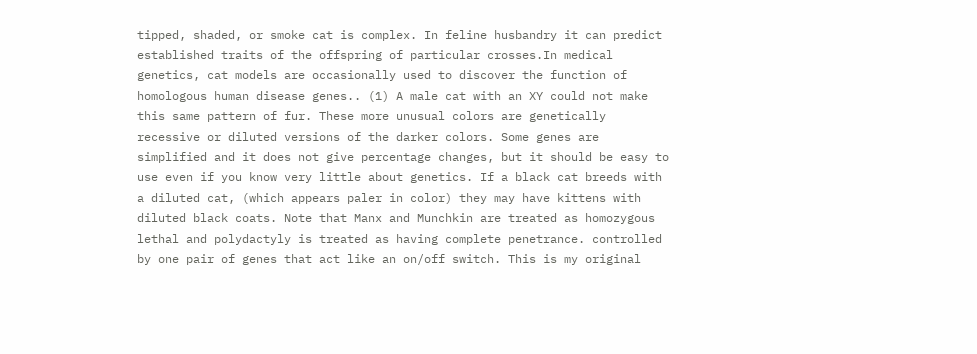tipped, shaded, or smoke cat is complex. In feline husbandry it can predict established traits of the offspring of particular crosses.In medical genetics, cat models are occasionally used to discover the function of homologous human disease genes.. (1) A male cat with an XY could not make this same pattern of fur. These more unusual colors are genetically recessive or diluted versions of the darker colors. Some genes are simplified and it does not give percentage changes, but it should be easy to use even if you know very little about genetics. If a black cat breeds with a diluted cat, (which appears paler in color) they may have kittens with diluted black coats. Note that Manx and Munchkin are treated as homozygous lethal and polydactyly is treated as having complete penetrance. controlled by one pair of genes that act like an on/off switch. This is my original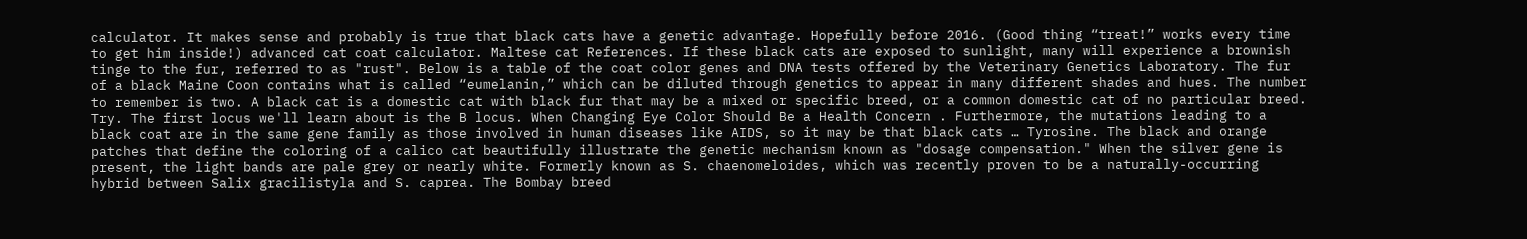calculator. It makes sense and probably is true that black cats have a genetic advantage. Hopefully before 2016. (Good thing “treat!” works every time to get him inside!) advanced cat coat calculator. Maltese cat References. If these black cats are exposed to sunlight, many will experience a brownish tinge to the fur, referred to as "rust". Below is a table of the coat color genes and DNA tests offered by the Veterinary Genetics Laboratory. The fur of a black Maine Coon contains what is called “eumelanin,” which can be diluted through genetics to appear in many different shades and hues. The number to remember is two. A black cat is a domestic cat with black fur that may be a mixed or specific breed, or a common domestic cat of no particular breed. Try. The first locus we'll learn about is the B locus. When Changing Eye Color Should Be a Health Concern . Furthermore, the mutations leading to a black coat are in the same gene family as those involved in human diseases like AIDS, so it may be that black cats … Tyrosine. The black and orange patches that define the coloring of a calico cat beautifully illustrate the genetic mechanism known as "dosage compensation." When the silver gene is present, the light bands are pale grey or nearly white. Formerly known as S. chaenomeloides, which was recently proven to be a naturally-occurring hybrid between Salix gracilistyla and S. caprea. The Bombay breed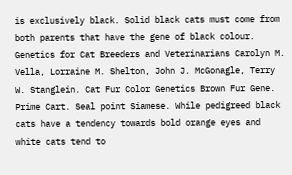is exclusively black. Solid black cats must come from both parents that have the gene of black colour. Genetics for Cat Breeders and Veterinarians Carolyn M. Vella, Lorraine M. Shelton, John J. McGonagle, Terry W. Stanglein. Cat Fur Color Genetics Brown Fur Gene. Prime Cart. Seal point Siamese. While pedigreed black cats have a tendency towards bold orange eyes and white cats tend to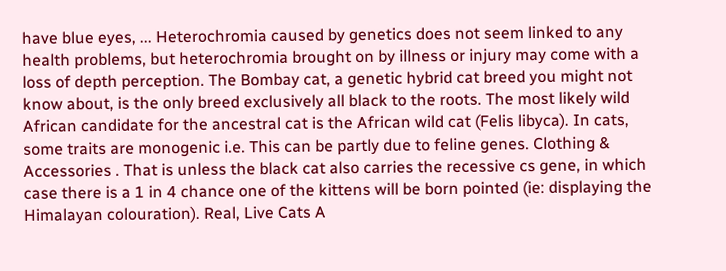have blue eyes, ... Heterochromia caused by genetics does not seem linked to any health problems, but heterochromia brought on by illness or injury may come with a loss of depth perception. The Bombay cat, a genetic hybrid cat breed you might not know about, is the only breed exclusively all black to the roots. The most likely wild African candidate for the ancestral cat is the African wild cat (Felis libyca). In cats, some traits are monogenic i.e. This can be partly due to feline genes. Clothing & Accessories . That is unless the black cat also carries the recessive cs gene, in which case there is a 1 in 4 chance one of the kittens will be born pointed (ie: displaying the Himalayan colouration). Real, Live Cats A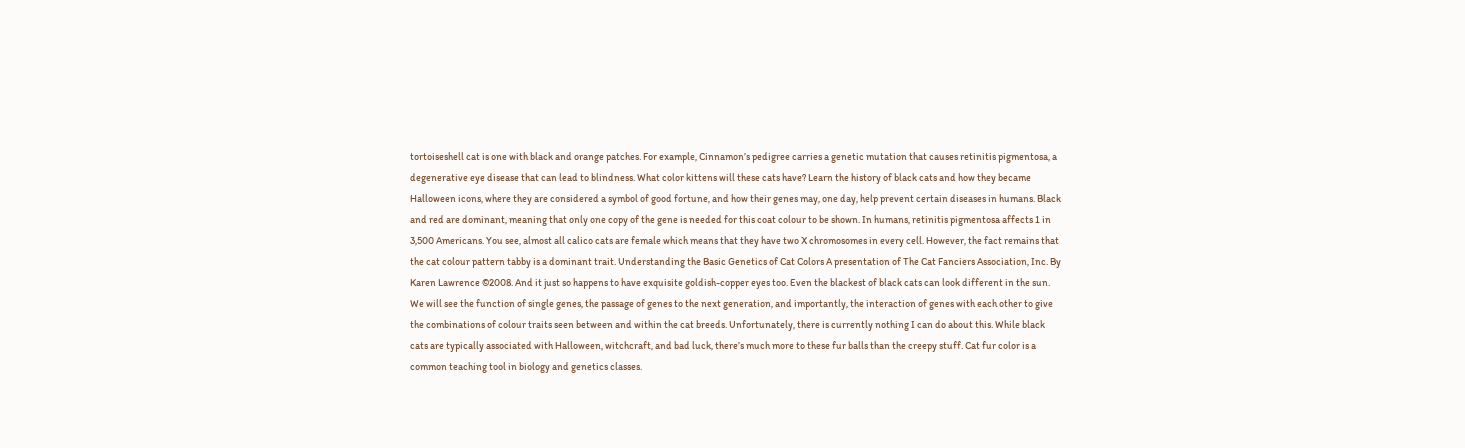tortoiseshell cat is one with black and orange patches. For example, Cinnamon’s pedigree carries a genetic mutation that causes retinitis pigmentosa, a degenerative eye disease that can lead to blindness. What color kittens will these cats have? Learn the history of black cats and how they became Halloween icons, where they are considered a symbol of good fortune, and how their genes may, one day, help prevent certain diseases in humans. Black and red are dominant, meaning that only one copy of the gene is needed for this coat colour to be shown. In humans, retinitis pigmentosa affects 1 in 3,500 Americans. You see, almost all calico cats are female which means that they have two X chromosomes in every cell. However, the fact remains that the cat colour pattern tabby is a dominant trait. Understanding the Basic Genetics of Cat Colors A presentation of The Cat Fanciers Association, Inc. By Karen Lawrence ©2008. And it just so happens to have exquisite goldish-copper eyes too. Even the blackest of black cats can look different in the sun. We will see the function of single genes, the passage of genes to the next generation, and importantly, the interaction of genes with each other to give the combinations of colour traits seen between and within the cat breeds. Unfortunately, there is currently nothing I can do about this. While black cats are typically associated with Halloween, witchcraft, and bad luck, there’s much more to these fur balls than the creepy stuff. Cat fur color is a common teaching tool in biology and genetics classes.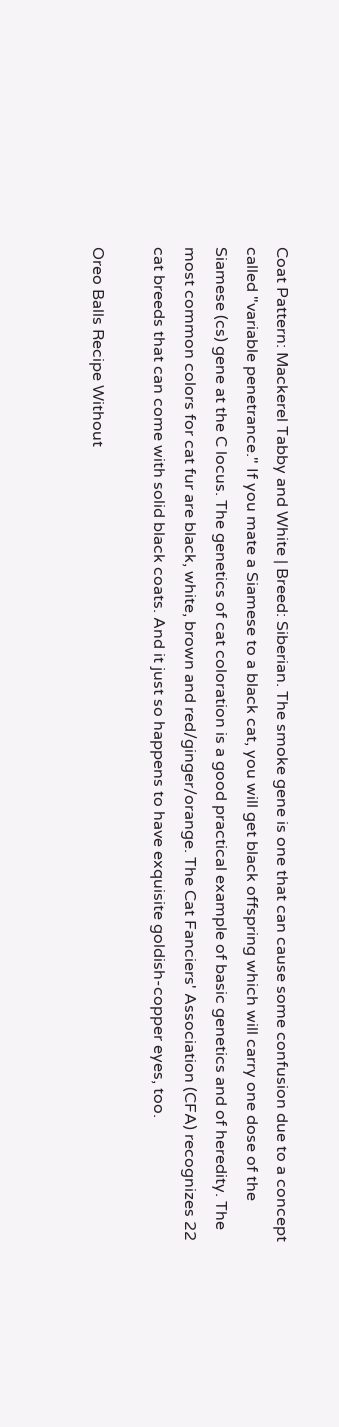Coat Pattern: Mackerel Tabby and White | Breed: Siberian. The smoke gene is one that can cause some confusion due to a concept called "variable penetrance." If you mate a Siamese to a black cat, you will get black offspring which will carry one dose of the Siamese (cs) gene at the C locus. The genetics of cat coloration is a good practical example of basic genetics and of heredity. The most common colors for cat fur are black, white, brown and red/ginger/orange. The Cat Fanciers' Association (CFA) recognizes 22 cat breeds that can come with solid black coats. And it just so happens to have exquisite goldish-copper eyes, too.

Oreo Balls Recipe Without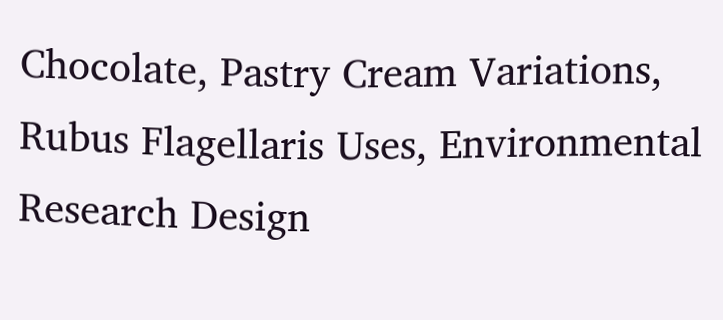Chocolate, Pastry Cream Variations, Rubus Flagellaris Uses, Environmental Research Design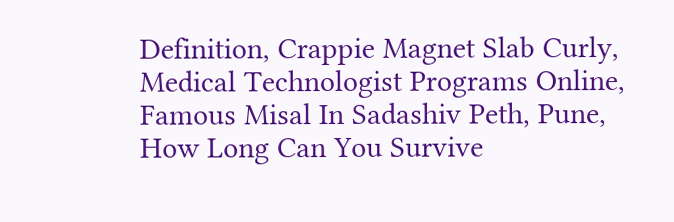Definition, Crappie Magnet Slab Curly, Medical Technologist Programs Online, Famous Misal In Sadashiv Peth, Pune, How Long Can You Survive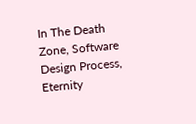In The Death Zone, Software Design Process, Eternity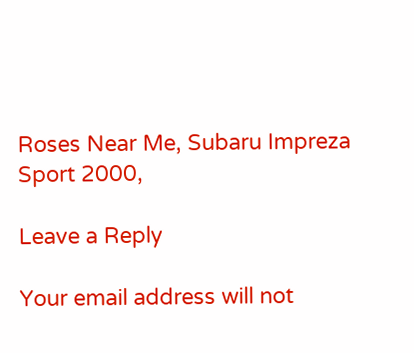Roses Near Me, Subaru Impreza Sport 2000,

Leave a Reply

Your email address will not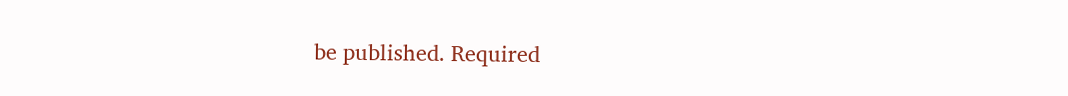be published. Required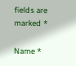fields are marked *

Name *